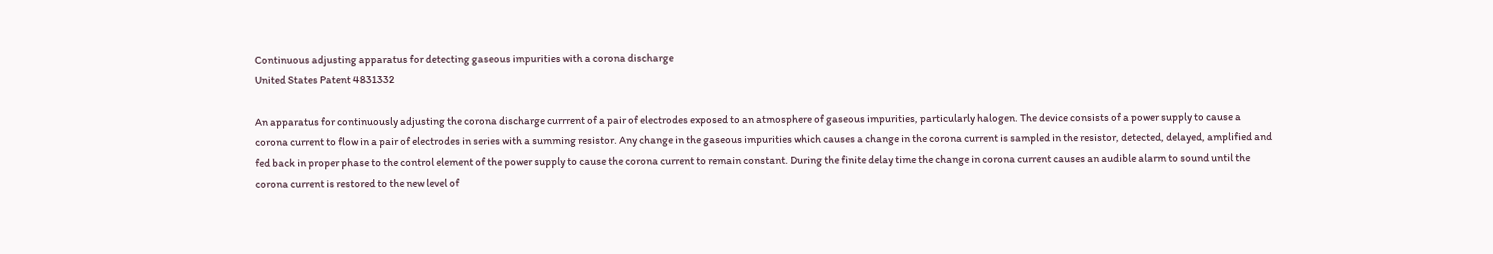Continuous adjusting apparatus for detecting gaseous impurities with a corona discharge
United States Patent 4831332

An apparatus for continuously adjusting the corona discharge currrent of a pair of electrodes exposed to an atmosphere of gaseous impurities, particularly halogen. The device consists of a power supply to cause a corona current to flow in a pair of electrodes in series with a summing resistor. Any change in the gaseous impurities which causes a change in the corona current is sampled in the resistor, detected, delayed, amplified and fed back in proper phase to the control element of the power supply to cause the corona current to remain constant. During the finite delay time the change in corona current causes an audible alarm to sound until the corona current is restored to the new level of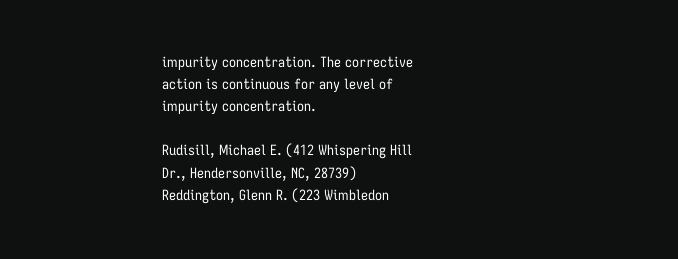impurity concentration. The corrective action is continuous for any level of impurity concentration.

Rudisill, Michael E. (412 Whispering Hill Dr., Hendersonville, NC, 28739)
Reddington, Glenn R. (223 Wimbledon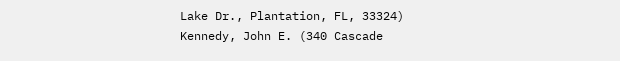Lake Dr., Plantation, FL, 33324)
Kennedy, John E. (340 Cascade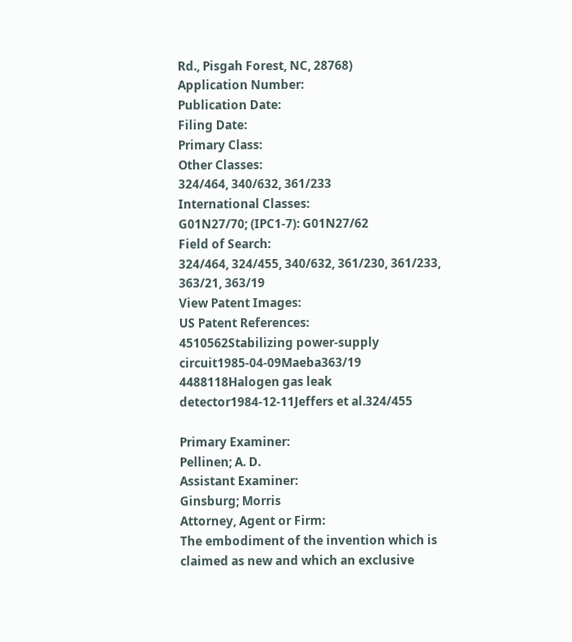Rd., Pisgah Forest, NC, 28768)
Application Number:
Publication Date:
Filing Date:
Primary Class:
Other Classes:
324/464, 340/632, 361/233
International Classes:
G01N27/70; (IPC1-7): G01N27/62
Field of Search:
324/464, 324/455, 340/632, 361/230, 361/233, 363/21, 363/19
View Patent Images:
US Patent References:
4510562Stabilizing power-supply circuit1985-04-09Maeba363/19
4488118Halogen gas leak detector1984-12-11Jeffers et al.324/455

Primary Examiner:
Pellinen; A. D.
Assistant Examiner:
Ginsburg; Morris
Attorney, Agent or Firm:
The embodiment of the invention which is claimed as new and which an exclusive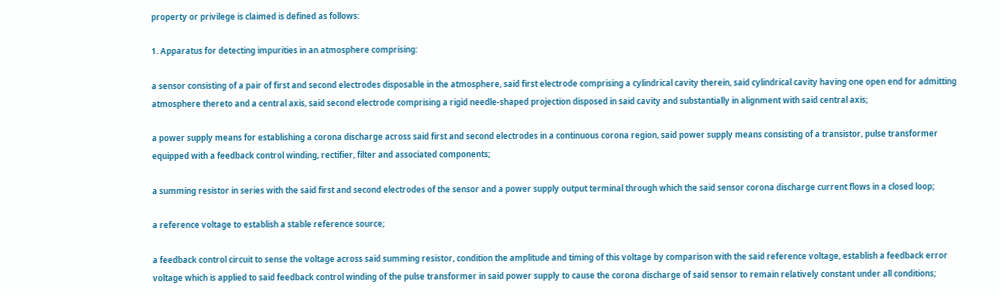property or privilege is claimed is defined as follows:

1. Apparatus for detecting impurities in an atmosphere comprising:

a sensor consisting of a pair of first and second electrodes disposable in the atmosphere, said first electrode comprising a cylindrical cavity therein, said cylindrical cavity having one open end for admitting atmosphere thereto and a central axis, said second electrode comprising a rigid needle-shaped projection disposed in said cavity and substantially in alignment with said central axis;

a power supply means for establishing a corona discharge across said first and second electrodes in a continuous corona region, said power supply means consisting of a transistor, pulse transformer equipped with a feedback control winding, rectifier, filter and associated components;

a summing resistor in series with the said first and second electrodes of the sensor and a power supply output terminal through which the said sensor corona discharge current flows in a closed loop;

a reference voltage to establish a stable reference source;

a feedback control circuit to sense the voltage across said summing resistor, condition the amplitude and timing of this voltage by comparison with the said reference voltage, establish a feedback error voltage which is applied to said feedback control winding of the pulse transformer in said power supply to cause the corona discharge of said sensor to remain relatively constant under all conditions;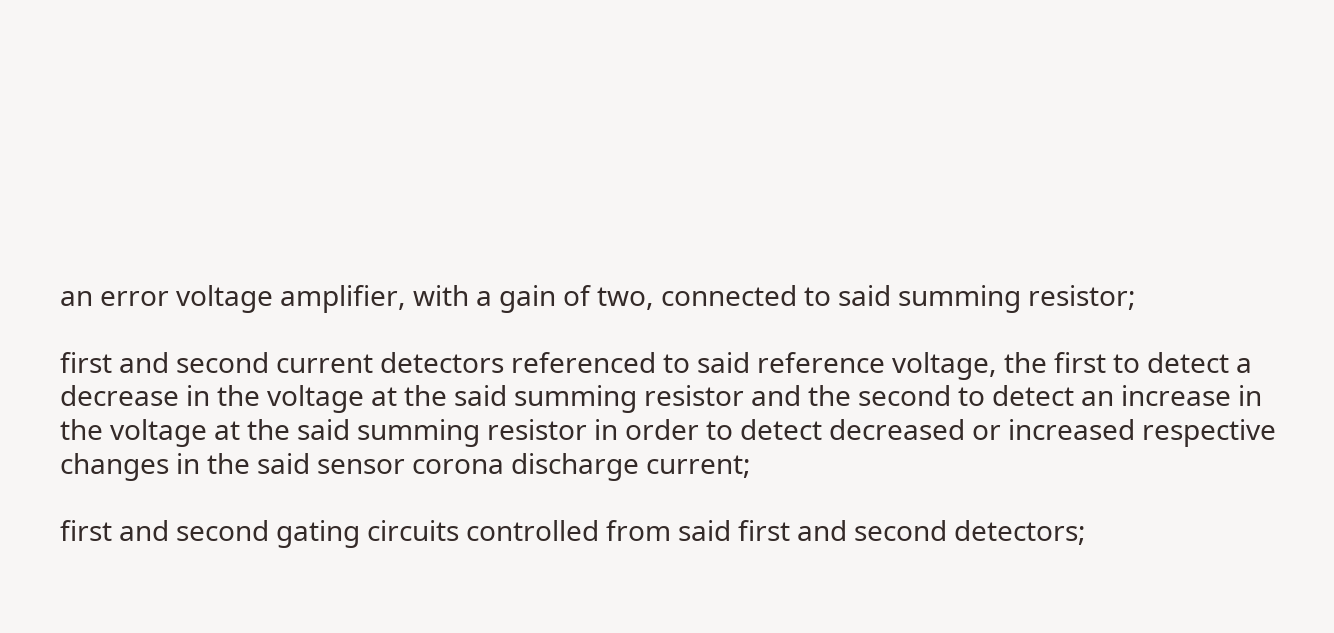an error voltage amplifier, with a gain of two, connected to said summing resistor;

first and second current detectors referenced to said reference voltage, the first to detect a decrease in the voltage at the said summing resistor and the second to detect an increase in the voltage at the said summing resistor in order to detect decreased or increased respective changes in the said sensor corona discharge current;

first and second gating circuits controlled from said first and second detectors;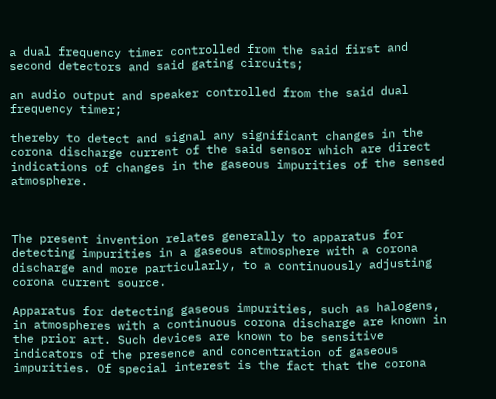a dual frequency timer controlled from the said first and second detectors and said gating circuits;

an audio output and speaker controlled from the said dual frequency timer;

thereby to detect and signal any significant changes in the corona discharge current of the said sensor which are direct indications of changes in the gaseous impurities of the sensed atmosphere.



The present invention relates generally to apparatus for detecting impurities in a gaseous atmosphere with a corona discharge and more particularly, to a continuously adjusting corona current source.

Apparatus for detecting gaseous impurities, such as halogens, in atmospheres with a continuous corona discharge are known in the prior art. Such devices are known to be sensitive indicators of the presence and concentration of gaseous impurities. Of special interest is the fact that the corona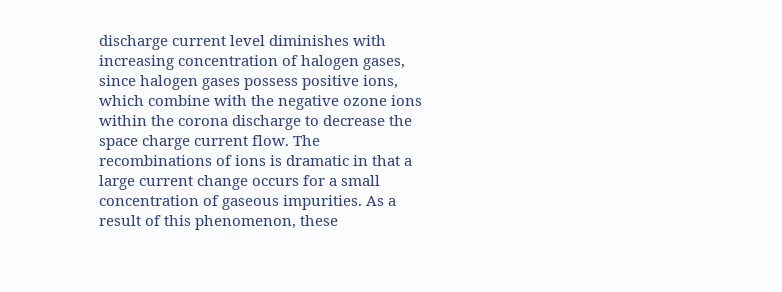discharge current level diminishes with increasing concentration of halogen gases, since halogen gases possess positive ions, which combine with the negative ozone ions within the corona discharge to decrease the space charge current flow. The recombinations of ions is dramatic in that a large current change occurs for a small concentration of gaseous impurities. As a result of this phenomenon, these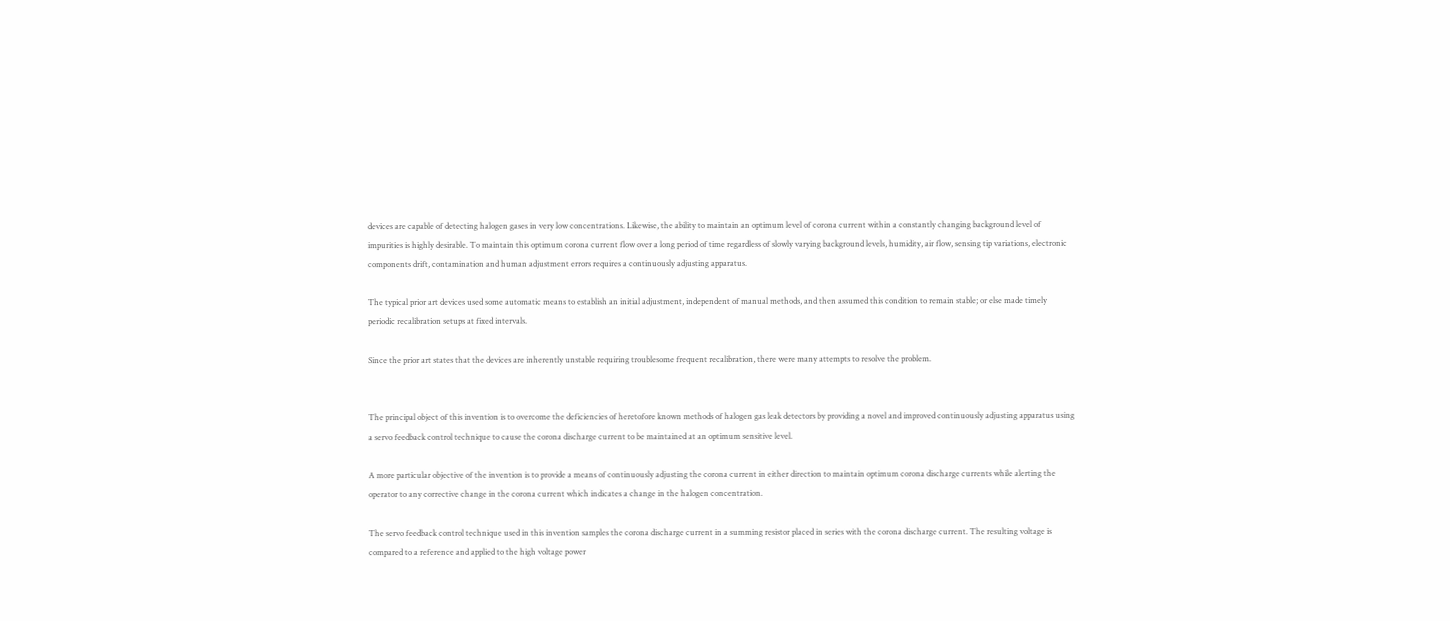devices are capable of detecting halogen gases in very low concentrations. Likewise, the ability to maintain an optimum level of corona current within a constantly changing background level of impurities is highly desirable. To maintain this optimum corona current flow over a long period of time regardless of slowly varying background levels, humidity, air flow, sensing tip variations, electronic components drift, contamination and human adjustment errors requires a continuously adjusting apparatus.

The typical prior art devices used some automatic means to establish an initial adjustment, independent of manual methods, and then assumed this condition to remain stable; or else made timely periodic recalibration setups at fixed intervals.

Since the prior art states that the devices are inherently unstable requiring troublesome frequent recalibration, there were many attempts to resolve the problem.


The principal object of this invention is to overcome the deficiencies of heretofore known methods of halogen gas leak detectors by providing a novel and improved continuously adjusting apparatus using a servo feedback control technique to cause the corona discharge current to be maintained at an optimum sensitive level.

A more particular objective of the invention is to provide a means of continuously adjusting the corona current in either direction to maintain optimum corona discharge currents while alerting the operator to any corrective change in the corona current which indicates a change in the halogen concentration.

The servo feedback control technique used in this invention samples the corona discharge current in a summing resistor placed in series with the corona discharge current. The resulting voltage is compared to a reference and applied to the high voltage power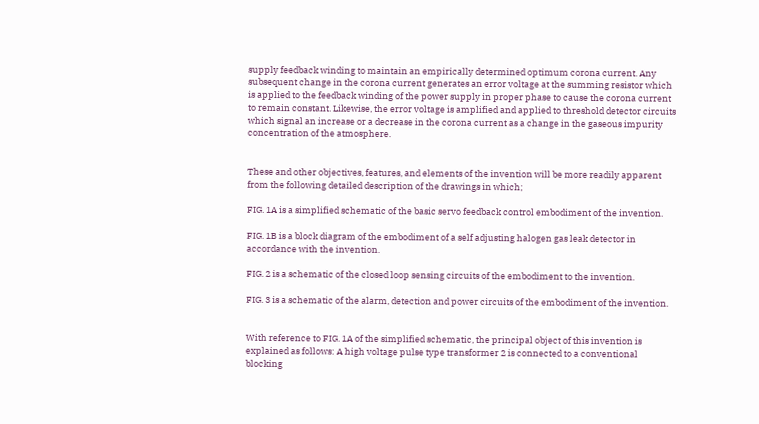supply feedback winding to maintain an empirically determined optimum corona current. Any subsequent change in the corona current generates an error voltage at the summing resistor which is applied to the feedback winding of the power supply in proper phase to cause the corona current to remain constant. Likewise, the error voltage is amplified and applied to threshold detector circuits which signal an increase or a decrease in the corona current as a change in the gaseous impurity concentration of the atmosphere.


These and other objectives, features, and elements of the invention will be more readily apparent from the following detailed description of the drawings in which;

FIG. 1A is a simplified schematic of the basic servo feedback control embodiment of the invention.

FIG. 1B is a block diagram of the embodiment of a self adjusting halogen gas leak detector in accordance with the invention.

FIG. 2 is a schematic of the closed loop sensing circuits of the embodiment to the invention.

FIG. 3 is a schematic of the alarm, detection and power circuits of the embodiment of the invention.


With reference to FIG. 1A of the simplified schematic, the principal object of this invention is explained as follows: A high voltage pulse type transformer 2 is connected to a conventional blocking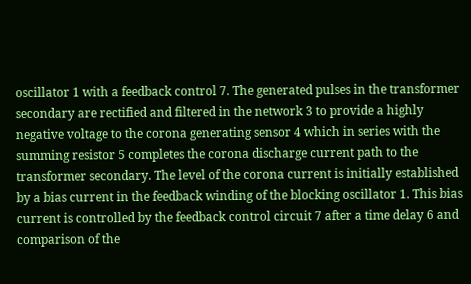oscillator 1 with a feedback control 7. The generated pulses in the transformer secondary are rectified and filtered in the network 3 to provide a highly negative voltage to the corona generating sensor 4 which in series with the summing resistor 5 completes the corona discharge current path to the transformer secondary. The level of the corona current is initially established by a bias current in the feedback winding of the blocking oscillator 1. This bias current is controlled by the feedback control circuit 7 after a time delay 6 and comparison of the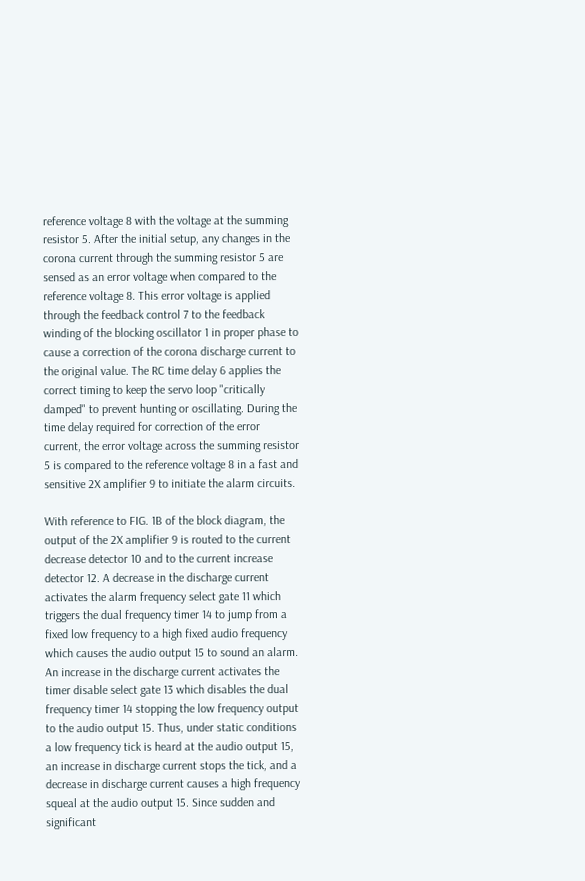reference voltage 8 with the voltage at the summing resistor 5. After the initial setup, any changes in the corona current through the summing resistor 5 are sensed as an error voltage when compared to the reference voltage 8. This error voltage is applied through the feedback control 7 to the feedback winding of the blocking oscillator 1 in proper phase to cause a correction of the corona discharge current to the original value. The RC time delay 6 applies the correct timing to keep the servo loop "critically damped" to prevent hunting or oscillating. During the time delay required for correction of the error current, the error voltage across the summing resistor 5 is compared to the reference voltage 8 in a fast and sensitive 2X amplifier 9 to initiate the alarm circuits.

With reference to FIG. 1B of the block diagram, the output of the 2X amplifier 9 is routed to the current decrease detector 10 and to the current increase detector 12. A decrease in the discharge current activates the alarm frequency select gate 11 which triggers the dual frequency timer 14 to jump from a fixed low frequency to a high fixed audio frequency which causes the audio output 15 to sound an alarm. An increase in the discharge current activates the timer disable select gate 13 which disables the dual frequency timer 14 stopping the low frequency output to the audio output 15. Thus, under static conditions a low frequency tick is heard at the audio output 15, an increase in discharge current stops the tick, and a decrease in discharge current causes a high frequency squeal at the audio output 15. Since sudden and significant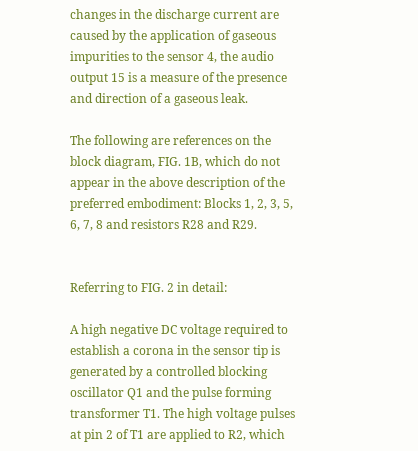changes in the discharge current are caused by the application of gaseous impurities to the sensor 4, the audio output 15 is a measure of the presence and direction of a gaseous leak.

The following are references on the block diagram, FIG. 1B, which do not appear in the above description of the preferred embodiment: Blocks 1, 2, 3, 5, 6, 7, 8 and resistors R28 and R29.


Referring to FIG. 2 in detail:

A high negative DC voltage required to establish a corona in the sensor tip is generated by a controlled blocking oscillator Q1 and the pulse forming transformer T1. The high voltage pulses at pin 2 of T1 are applied to R2, which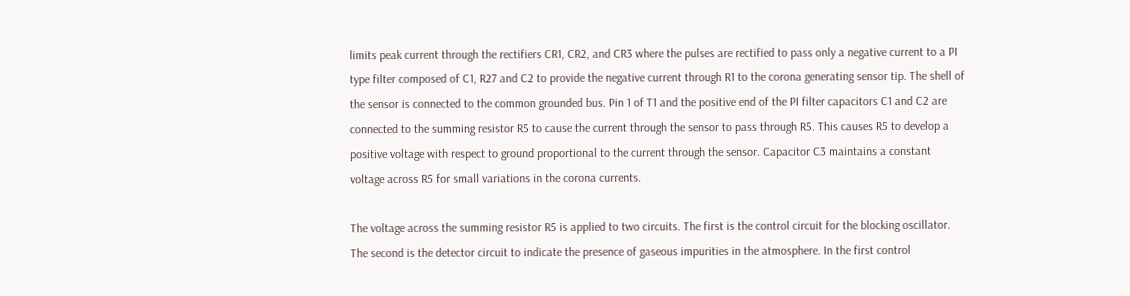limits peak current through the rectifiers CR1, CR2, and CR3 where the pulses are rectified to pass only a negative current to a PI type filter composed of C1, R27 and C2 to provide the negative current through R1 to the corona generating sensor tip. The shell of the sensor is connected to the common grounded bus. Pin 1 of T1 and the positive end of the PI filter capacitors C1 and C2 are connected to the summing resistor R5 to cause the current through the sensor to pass through R5. This causes R5 to develop a positive voltage with respect to ground proportional to the current through the sensor. Capacitor C3 maintains a constant voltage across R5 for small variations in the corona currents.

The voltage across the summing resistor R5 is applied to two circuits. The first is the control circuit for the blocking oscillator. The second is the detector circuit to indicate the presence of gaseous impurities in the atmosphere. In the first control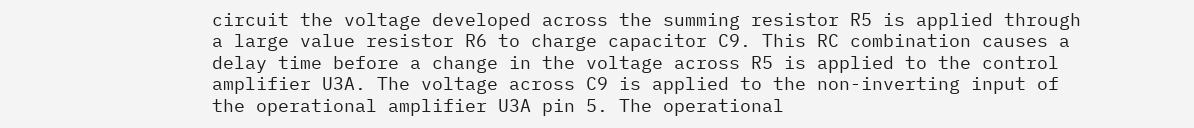circuit the voltage developed across the summing resistor R5 is applied through a large value resistor R6 to charge capacitor C9. This RC combination causes a delay time before a change in the voltage across R5 is applied to the control amplifier U3A. The voltage across C9 is applied to the non-inverting input of the operational amplifier U3A pin 5. The operational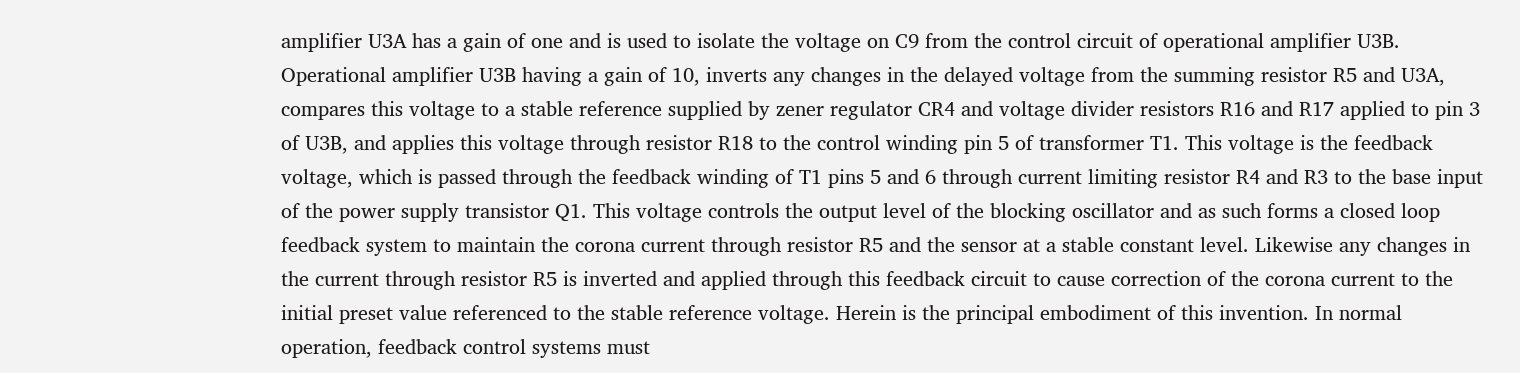amplifier U3A has a gain of one and is used to isolate the voltage on C9 from the control circuit of operational amplifier U3B. Operational amplifier U3B having a gain of 10, inverts any changes in the delayed voltage from the summing resistor R5 and U3A, compares this voltage to a stable reference supplied by zener regulator CR4 and voltage divider resistors R16 and R17 applied to pin 3 of U3B, and applies this voltage through resistor R18 to the control winding pin 5 of transformer T1. This voltage is the feedback voltage, which is passed through the feedback winding of T1 pins 5 and 6 through current limiting resistor R4 and R3 to the base input of the power supply transistor Q1. This voltage controls the output level of the blocking oscillator and as such forms a closed loop feedback system to maintain the corona current through resistor R5 and the sensor at a stable constant level. Likewise any changes in the current through resistor R5 is inverted and applied through this feedback circuit to cause correction of the corona current to the initial preset value referenced to the stable reference voltage. Herein is the principal embodiment of this invention. In normal operation, feedback control systems must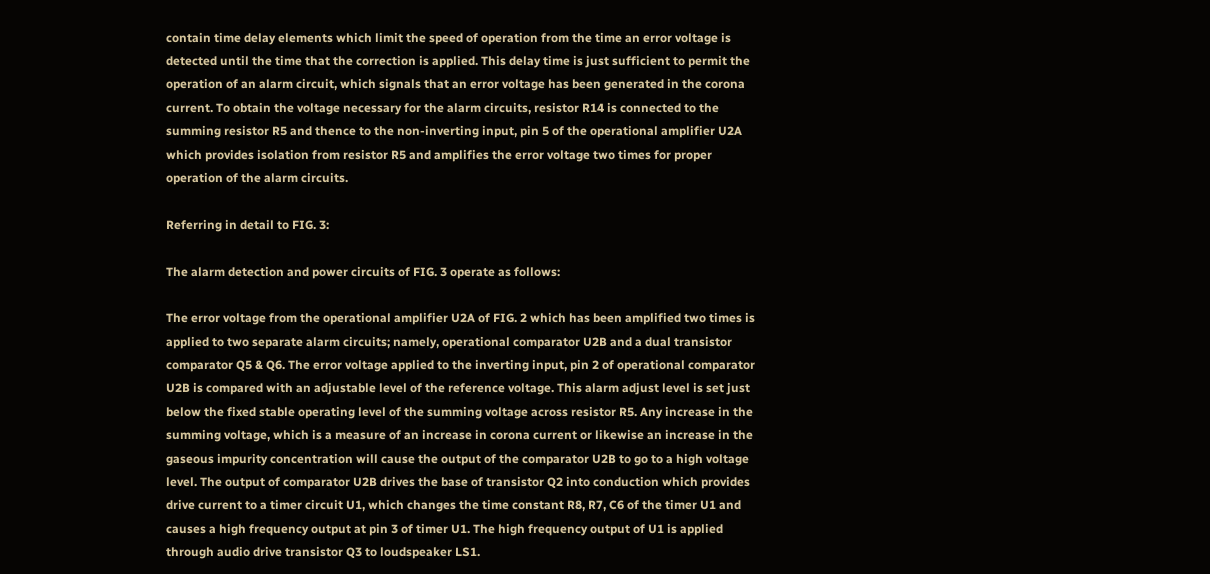contain time delay elements which limit the speed of operation from the time an error voltage is detected until the time that the correction is applied. This delay time is just sufficient to permit the operation of an alarm circuit, which signals that an error voltage has been generated in the corona current. To obtain the voltage necessary for the alarm circuits, resistor R14 is connected to the summing resistor R5 and thence to the non-inverting input, pin 5 of the operational amplifier U2A which provides isolation from resistor R5 and amplifies the error voltage two times for proper operation of the alarm circuits.

Referring in detail to FIG. 3:

The alarm detection and power circuits of FIG. 3 operate as follows:

The error voltage from the operational amplifier U2A of FIG. 2 which has been amplified two times is applied to two separate alarm circuits; namely, operational comparator U2B and a dual transistor comparator Q5 & Q6. The error voltage applied to the inverting input, pin 2 of operational comparator U2B is compared with an adjustable level of the reference voltage. This alarm adjust level is set just below the fixed stable operating level of the summing voltage across resistor R5. Any increase in the summing voltage, which is a measure of an increase in corona current or likewise an increase in the gaseous impurity concentration will cause the output of the comparator U2B to go to a high voltage level. The output of comparator U2B drives the base of transistor Q2 into conduction which provides drive current to a timer circuit U1, which changes the time constant R8, R7, C6 of the timer U1 and causes a high frequency output at pin 3 of timer U1. The high frequency output of U1 is applied through audio drive transistor Q3 to loudspeaker LS1.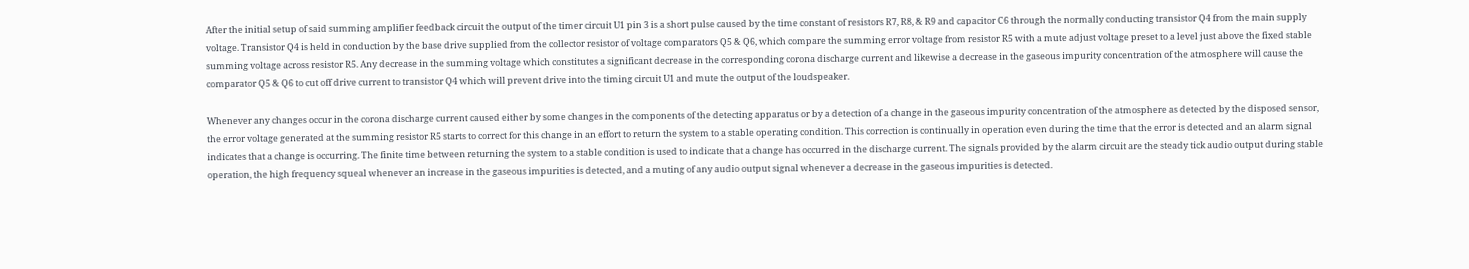After the initial setup of said summing amplifier feedback circuit the output of the timer circuit U1 pin 3 is a short pulse caused by the time constant of resistors R7, R8, & R9 and capacitor C6 through the normally conducting transistor Q4 from the main supply voltage. Transistor Q4 is held in conduction by the base drive supplied from the collector resistor of voltage comparators Q5 & Q6, which compare the summing error voltage from resistor R5 with a mute adjust voltage preset to a level just above the fixed stable summing voltage across resistor R5. Any decrease in the summing voltage which constitutes a significant decrease in the corresponding corona discharge current and likewise a decrease in the gaseous impurity concentration of the atmosphere will cause the comparator Q5 & Q6 to cut off drive current to transistor Q4 which will prevent drive into the timing circuit U1 and mute the output of the loudspeaker.

Whenever any changes occur in the corona discharge current caused either by some changes in the components of the detecting apparatus or by a detection of a change in the gaseous impurity concentration of the atmosphere as detected by the disposed sensor, the error voltage generated at the summing resistor R5 starts to correct for this change in an effort to return the system to a stable operating condition. This correction is continually in operation even during the time that the error is detected and an alarm signal indicates that a change is occurring. The finite time between returning the system to a stable condition is used to indicate that a change has occurred in the discharge current. The signals provided by the alarm circuit are the steady tick audio output during stable operation, the high frequency squeal whenever an increase in the gaseous impurities is detected, and a muting of any audio output signal whenever a decrease in the gaseous impurities is detected.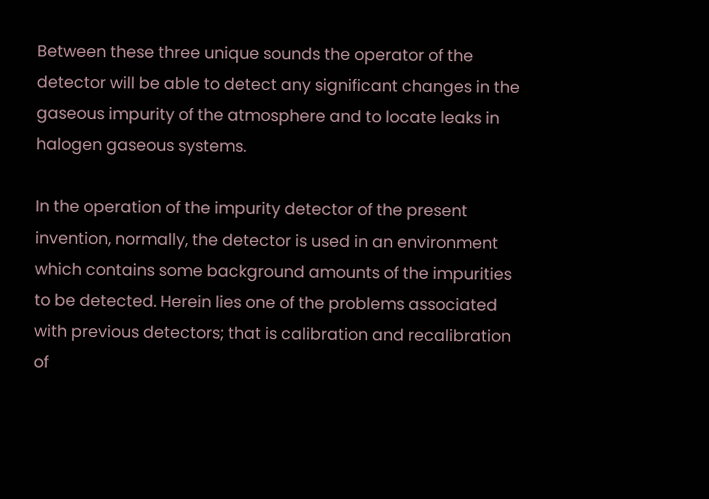Between these three unique sounds the operator of the detector will be able to detect any significant changes in the gaseous impurity of the atmosphere and to locate leaks in halogen gaseous systems.

In the operation of the impurity detector of the present invention, normally, the detector is used in an environment which contains some background amounts of the impurities to be detected. Herein lies one of the problems associated with previous detectors; that is calibration and recalibration of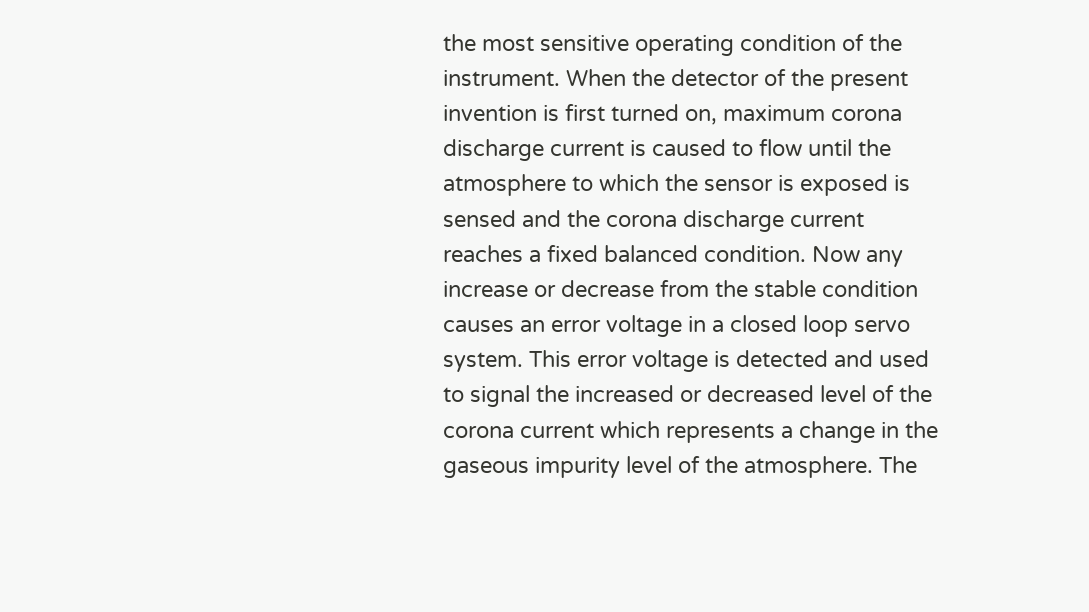the most sensitive operating condition of the instrument. When the detector of the present invention is first turned on, maximum corona discharge current is caused to flow until the atmosphere to which the sensor is exposed is sensed and the corona discharge current reaches a fixed balanced condition. Now any increase or decrease from the stable condition causes an error voltage in a closed loop servo system. This error voltage is detected and used to signal the increased or decreased level of the corona current which represents a change in the gaseous impurity level of the atmosphere. The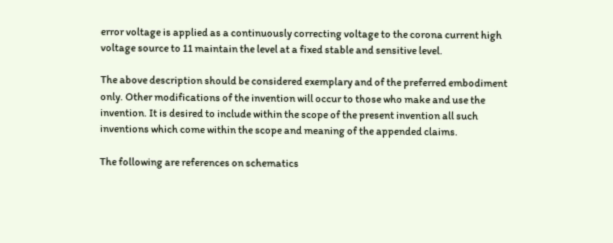error voltage is applied as a continuously correcting voltage to the corona current high voltage source to 11 maintain the level at a fixed stable and sensitive level.

The above description should be considered exemplary and of the preferred embodiment only. Other modifications of the invention will occur to those who make and use the invention. It is desired to include within the scope of the present invention all such inventions which come within the scope and meaning of the appended claims.

The following are references on schematics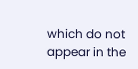which do not appear in the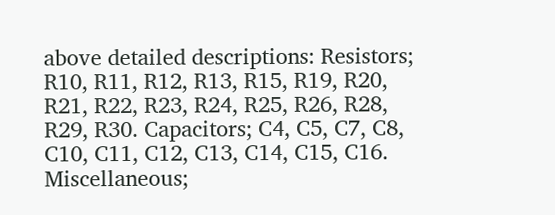above detailed descriptions: Resistors; R10, R11, R12, R13, R15, R19, R20, R21, R22, R23, R24, R25, R26, R28, R29, R30. Capacitors; C4, C5, C7, C8, C10, C11, C12, C13, C14, C15, C16. Miscellaneous;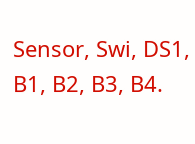Sensor, Swi, DS1, B1, B2, B3, B4.